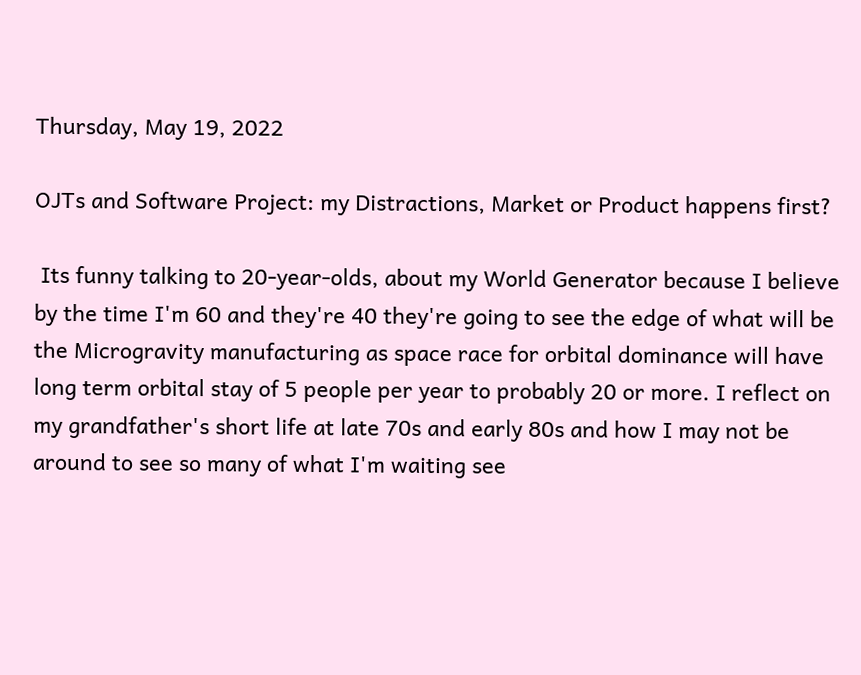Thursday, May 19, 2022

OJTs and Software Project: my Distractions, Market or Product happens first?

 Its funny talking to 20-year-olds, about my World Generator because I believe by the time I'm 60 and they're 40 they're going to see the edge of what will be the Microgravity manufacturing as space race for orbital dominance will have long term orbital stay of 5 people per year to probably 20 or more. I reflect on my grandfather's short life at late 70s and early 80s and how I may not be around to see so many of what I'm waiting see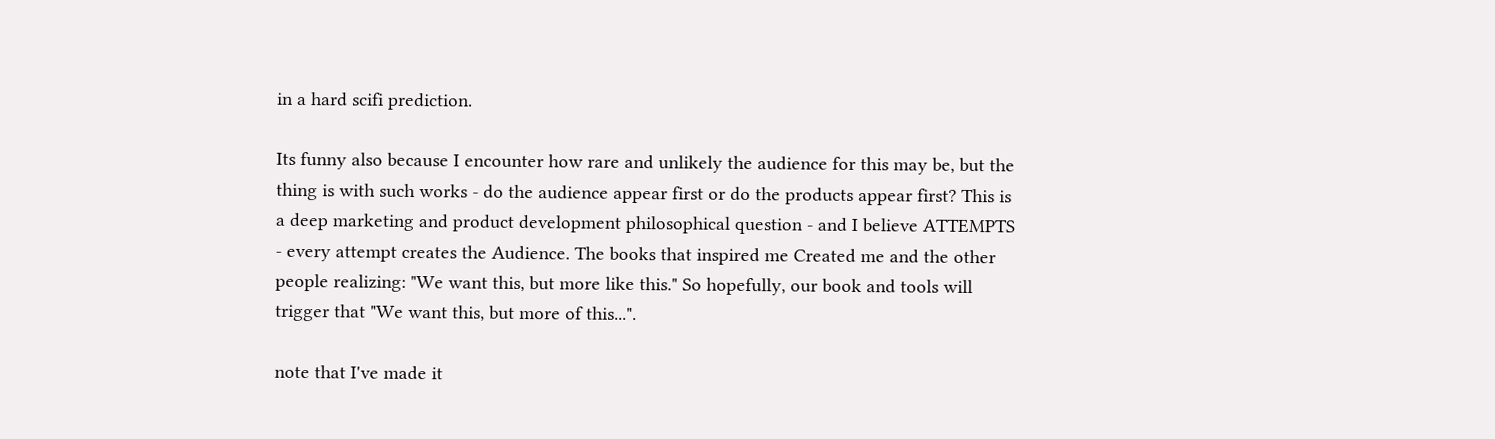in a hard scifi prediction.

Its funny also because I encounter how rare and unlikely the audience for this may be, but the thing is with such works - do the audience appear first or do the products appear first? This is a deep marketing and product development philosophical question - and I believe ATTEMPTS - every attempt creates the Audience. The books that inspired me Created me and the other people realizing: "We want this, but more like this." So hopefully, our book and tools will trigger that "We want this, but more of this...".

note that I've made it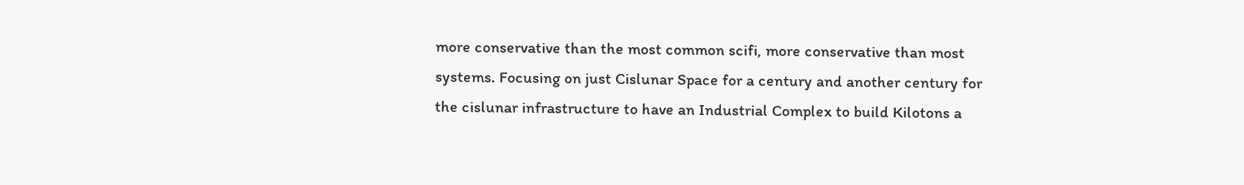more conservative than the most common scifi, more conservative than most systems. Focusing on just Cislunar Space for a century and another century for the cislunar infrastructure to have an Industrial Complex to build Kilotons a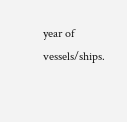year of vessels/ships.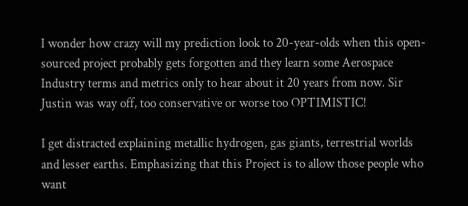I wonder how crazy will my prediction look to 20-year-olds when this open-sourced project probably gets forgotten and they learn some Aerospace Industry terms and metrics only to hear about it 20 years from now. Sir Justin was way off, too conservative or worse too OPTIMISTIC!

I get distracted explaining metallic hydrogen, gas giants, terrestrial worlds and lesser earths. Emphasizing that this Project is to allow those people who want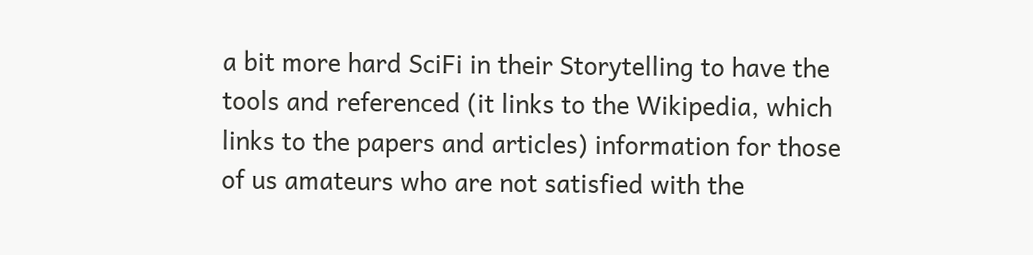a bit more hard SciFi in their Storytelling to have the tools and referenced (it links to the Wikipedia, which links to the papers and articles) information for those of us amateurs who are not satisfied with the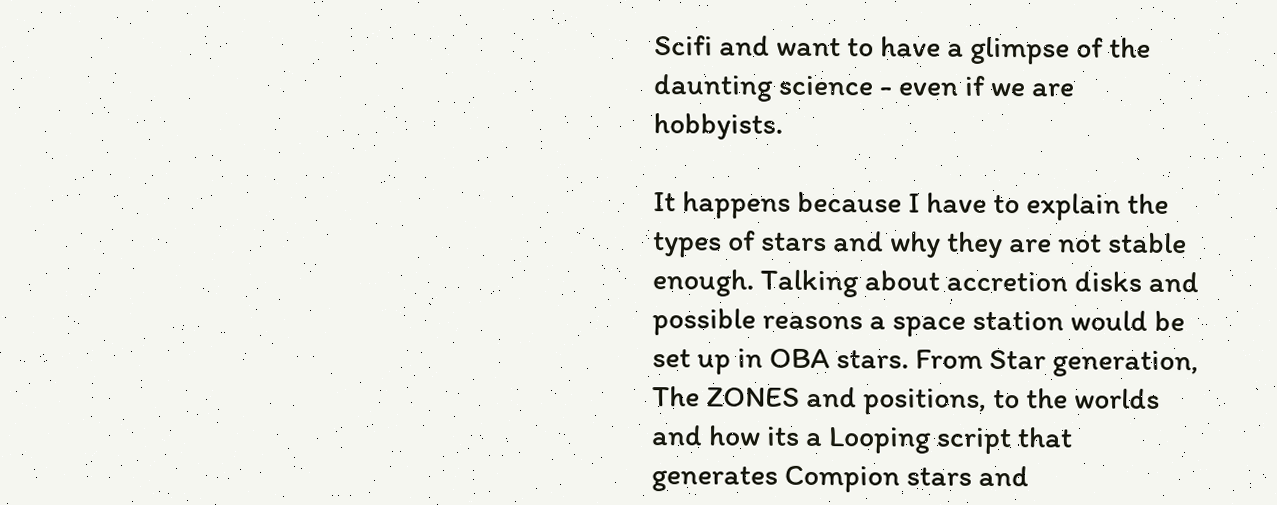Scifi and want to have a glimpse of the daunting science - even if we are hobbyists.

It happens because I have to explain the types of stars and why they are not stable enough. Talking about accretion disks and possible reasons a space station would be set up in OBA stars. From Star generation, The ZONES and positions, to the worlds and how its a Looping script that generates Compion stars and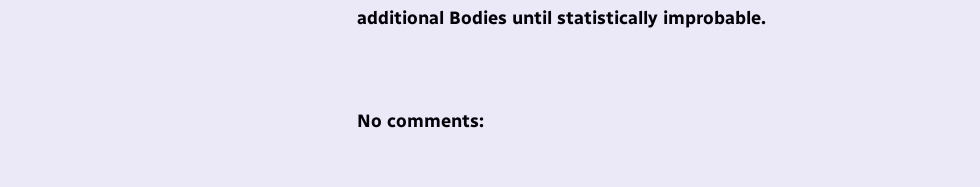additional Bodies until statistically improbable.


No comments: